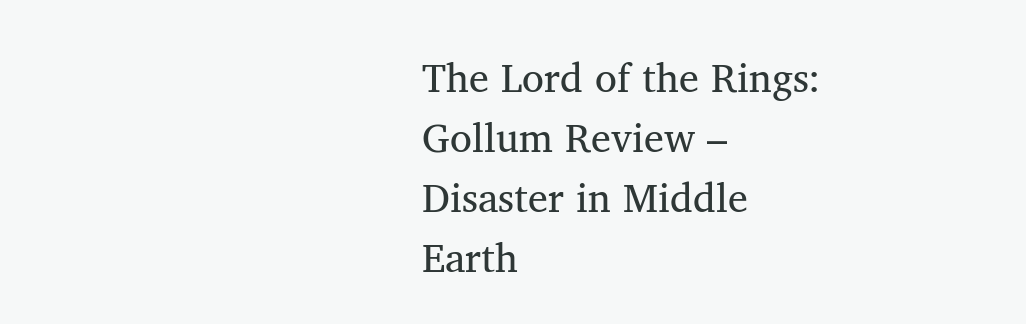The Lord of the Rings: Gollum Review – Disaster in Middle Earth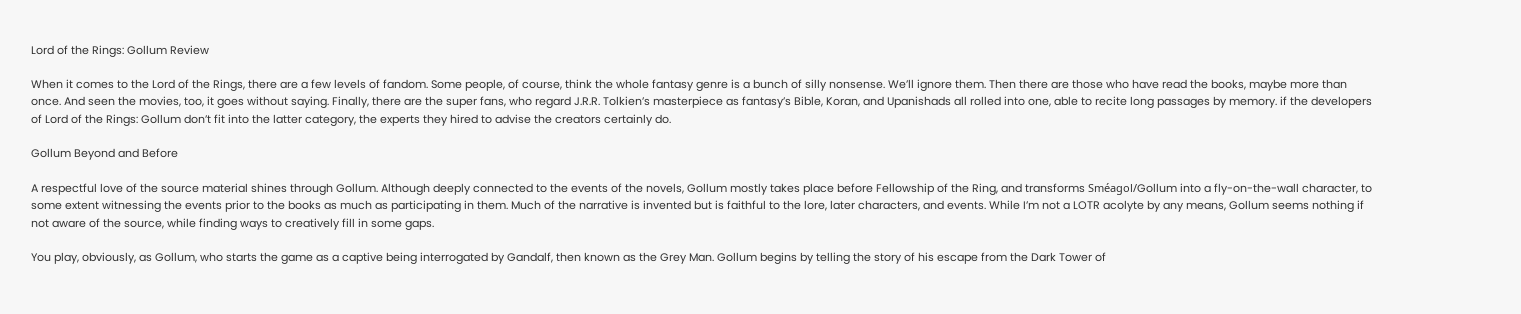Lord of the Rings: Gollum Review

When it comes to the Lord of the Rings, there are a few levels of fandom. Some people, of course, think the whole fantasy genre is a bunch of silly nonsense. We’ll ignore them. Then there are those who have read the books, maybe more than once. And seen the movies, too, it goes without saying. Finally, there are the super fans, who regard J.R.R. Tolkien’s masterpiece as fantasy’s Bible, Koran, and Upanishads all rolled into one, able to recite long passages by memory. if the developers of Lord of the Rings: Gollum don’t fit into the latter category, the experts they hired to advise the creators certainly do.

Gollum Beyond and Before

A respectful love of the source material shines through Gollum. Although deeply connected to the events of the novels, Gollum mostly takes place before Fellowship of the Ring, and transforms Sméagol/Gollum into a fly-on-the-wall character, to some extent witnessing the events prior to the books as much as participating in them. Much of the narrative is invented but is faithful to the lore, later characters, and events. While I’m not a LOTR acolyte by any means, Gollum seems nothing if not aware of the source, while finding ways to creatively fill in some gaps.

You play, obviously, as Gollum, who starts the game as a captive being interrogated by Gandalf, then known as the Grey Man. Gollum begins by telling the story of his escape from the Dark Tower of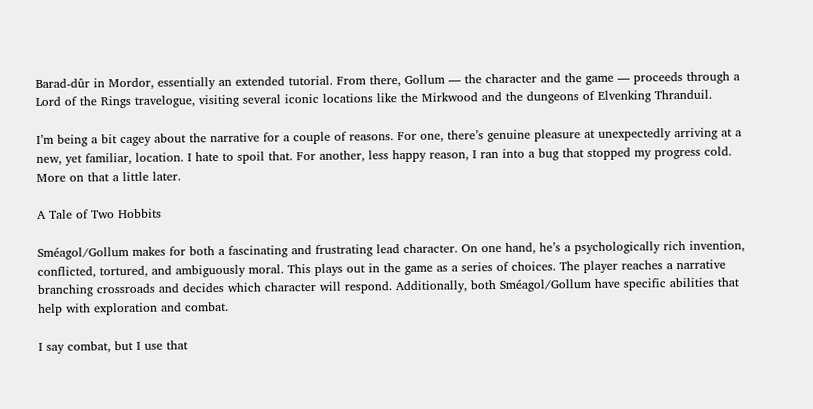Barad-dûr in Mordor, essentially an extended tutorial. From there, Gollum — the character and the game — proceeds through a Lord of the Rings travelogue, visiting several iconic locations like the Mirkwood and the dungeons of Elvenking Thranduil.

I’m being a bit cagey about the narrative for a couple of reasons. For one, there’s genuine pleasure at unexpectedly arriving at a new, yet familiar, location. I hate to spoil that. For another, less happy reason, I ran into a bug that stopped my progress cold. More on that a little later.

A Tale of Two Hobbits

Sméagol/Gollum makes for both a fascinating and frustrating lead character. On one hand, he’s a psychologically rich invention, conflicted, tortured, and ambiguously moral. This plays out in the game as a series of choices. The player reaches a narrative branching crossroads and decides which character will respond. Additionally, both Sméagol/Gollum have specific abilities that help with exploration and combat.

I say combat, but I use that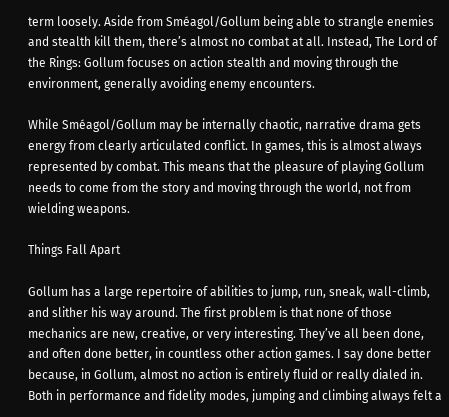term loosely. Aside from Sméagol/Gollum being able to strangle enemies and stealth kill them, there’s almost no combat at all. Instead, The Lord of the Rings: Gollum focuses on action stealth and moving through the environment, generally avoiding enemy encounters.

While Sméagol/Gollum may be internally chaotic, narrative drama gets energy from clearly articulated conflict. In games, this is almost always represented by combat. This means that the pleasure of playing Gollum needs to come from the story and moving through the world, not from wielding weapons.

Things Fall Apart

Gollum has a large repertoire of abilities to jump, run, sneak, wall-climb, and slither his way around. The first problem is that none of those mechanics are new, creative, or very interesting. They’ve all been done, and often done better, in countless other action games. I say done better because, in Gollum, almost no action is entirely fluid or really dialed in. Both in performance and fidelity modes, jumping and climbing always felt a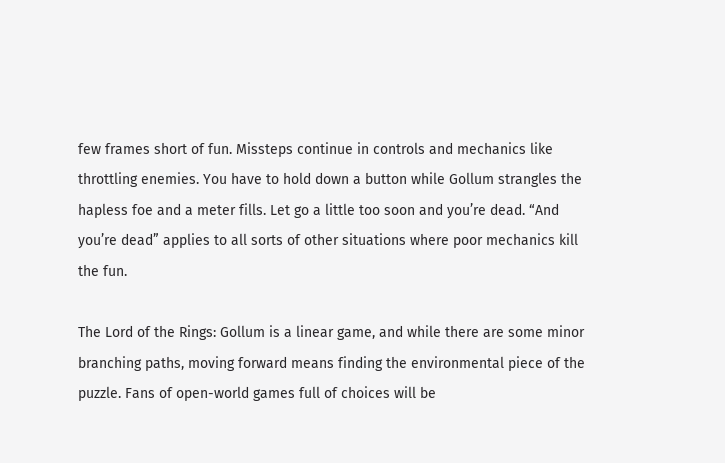few frames short of fun. Missteps continue in controls and mechanics like throttling enemies. You have to hold down a button while Gollum strangles the hapless foe and a meter fills. Let go a little too soon and you’re dead. “And you’re dead” applies to all sorts of other situations where poor mechanics kill the fun.

The Lord of the Rings: Gollum is a linear game, and while there are some minor branching paths, moving forward means finding the environmental piece of the puzzle. Fans of open-world games full of choices will be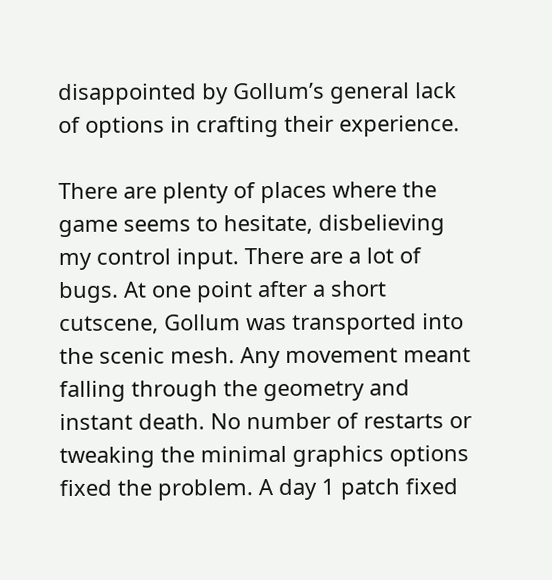disappointed by Gollum’s general lack of options in crafting their experience.

There are plenty of places where the game seems to hesitate, disbelieving my control input. There are a lot of bugs. At one point after a short cutscene, Gollum was transported into the scenic mesh. Any movement meant falling through the geometry and instant death. No number of restarts or tweaking the minimal graphics options fixed the problem. A day 1 patch fixed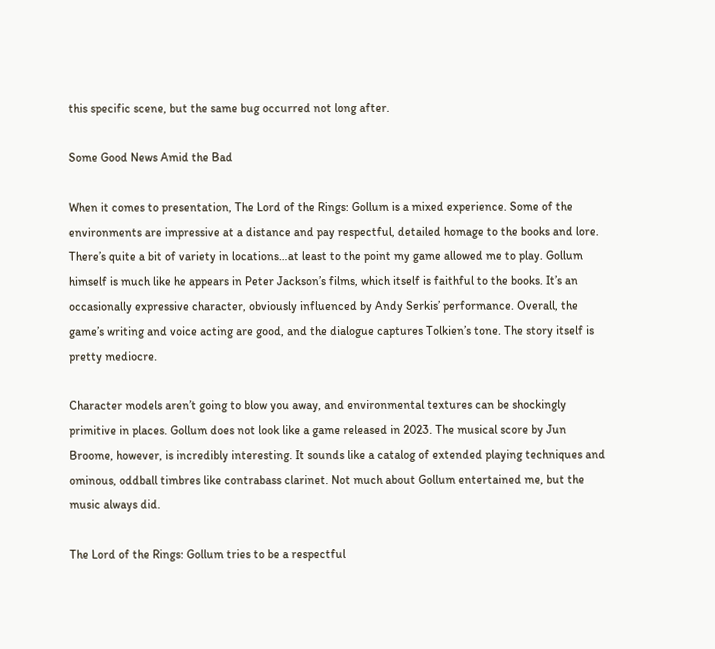this specific scene, but the same bug occurred not long after.

Some Good News Amid the Bad

When it comes to presentation, The Lord of the Rings: Gollum is a mixed experience. Some of the environments are impressive at a distance and pay respectful, detailed homage to the books and lore. There’s quite a bit of variety in locations…at least to the point my game allowed me to play. Gollum himself is much like he appears in Peter Jackson’s films, which itself is faithful to the books. It’s an occasionally expressive character, obviously influenced by Andy Serkis’ performance. Overall, the game’s writing and voice acting are good, and the dialogue captures Tolkien’s tone. The story itself is pretty mediocre.

Character models aren’t going to blow you away, and environmental textures can be shockingly primitive in places. Gollum does not look like a game released in 2023. The musical score by Jun Broome, however, is incredibly interesting. It sounds like a catalog of extended playing techniques and ominous, oddball timbres like contrabass clarinet. Not much about Gollum entertained me, but the music always did.

The Lord of the Rings: Gollum tries to be a respectful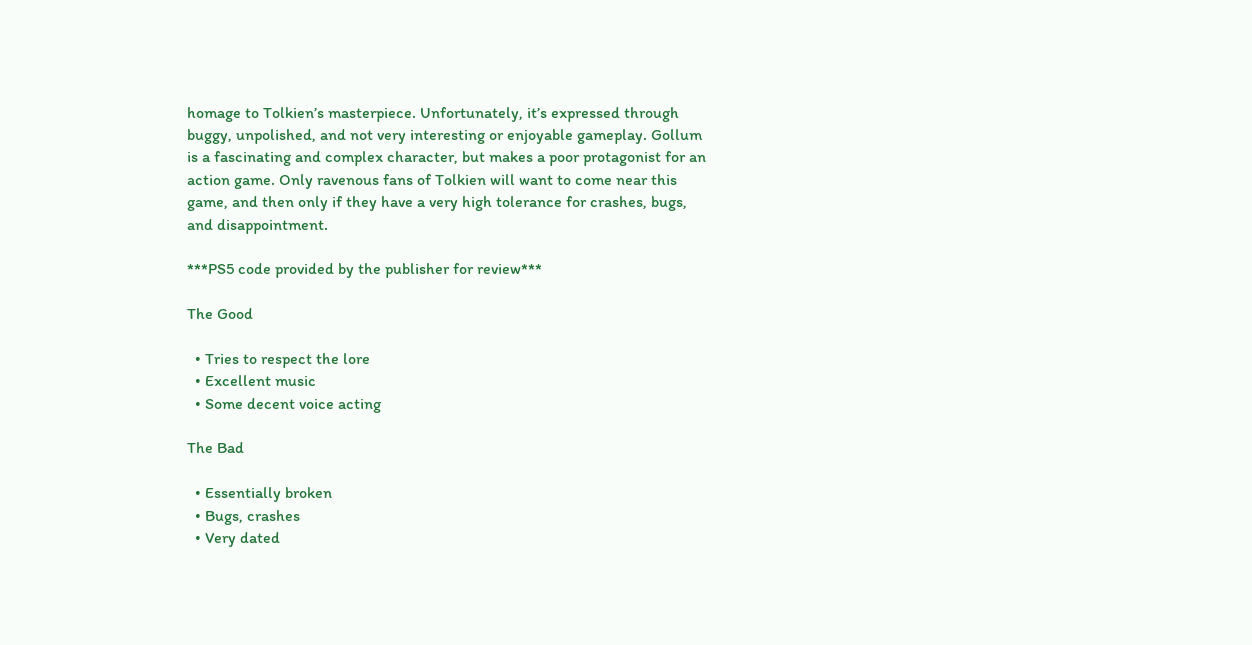homage to Tolkien’s masterpiece. Unfortunately, it’s expressed through buggy, unpolished, and not very interesting or enjoyable gameplay. Gollum is a fascinating and complex character, but makes a poor protagonist for an action game. Only ravenous fans of Tolkien will want to come near this game, and then only if they have a very high tolerance for crashes, bugs, and disappointment.

***PS5 code provided by the publisher for review***

The Good

  • Tries to respect the lore
  • Excellent music
  • Some decent voice acting

The Bad

  • Essentially broken
  • Bugs, crashes
  • Very dated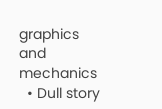graphics and mechanics
  • Dull story